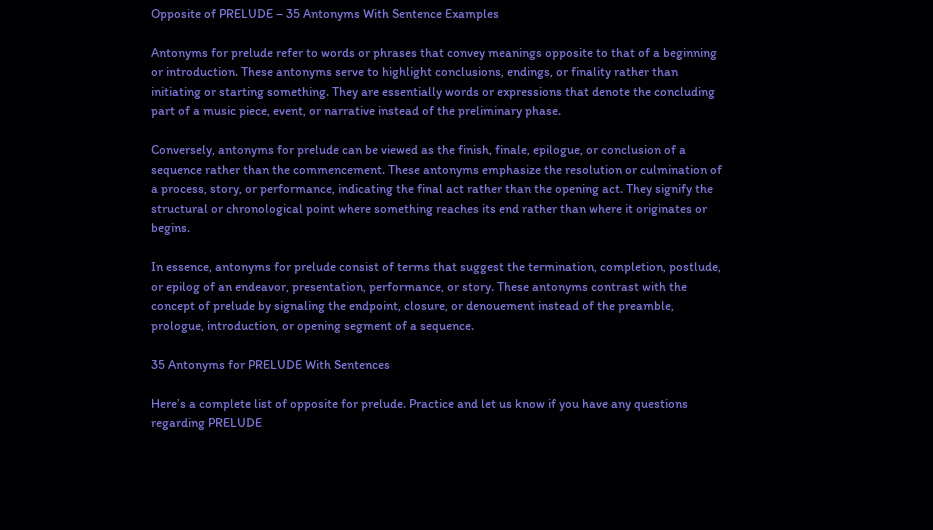Opposite of PRELUDE – 35 Antonyms With Sentence Examples

Antonyms for prelude refer to words or phrases that convey meanings opposite to that of a beginning or introduction. These antonyms serve to highlight conclusions, endings, or finality rather than initiating or starting something. They are essentially words or expressions that denote the concluding part of a music piece, event, or narrative instead of the preliminary phase.

Conversely, antonyms for prelude can be viewed as the finish, finale, epilogue, or conclusion of a sequence rather than the commencement. These antonyms emphasize the resolution or culmination of a process, story, or performance, indicating the final act rather than the opening act. They signify the structural or chronological point where something reaches its end rather than where it originates or begins.

In essence, antonyms for prelude consist of terms that suggest the termination, completion, postlude, or epilog of an endeavor, presentation, performance, or story. These antonyms contrast with the concept of prelude by signaling the endpoint, closure, or denouement instead of the preamble, prologue, introduction, or opening segment of a sequence.

35 Antonyms for PRELUDE With Sentences

Here’s a complete list of opposite for prelude. Practice and let us know if you have any questions regarding PRELUDE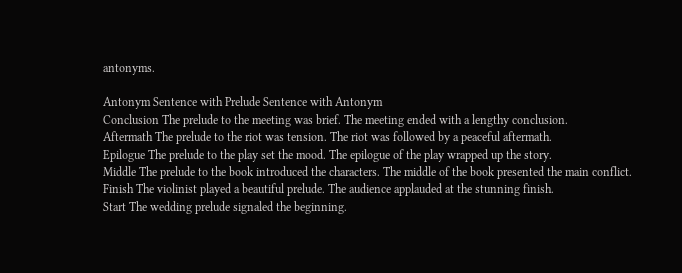antonyms.

Antonym Sentence with Prelude Sentence with Antonym
Conclusion The prelude to the meeting was brief. The meeting ended with a lengthy conclusion.
Aftermath The prelude to the riot was tension. The riot was followed by a peaceful aftermath.
Epilogue The prelude to the play set the mood. The epilogue of the play wrapped up the story.
Middle The prelude to the book introduced the characters. The middle of the book presented the main conflict.
Finish The violinist played a beautiful prelude. The audience applauded at the stunning finish.
Start The wedding prelude signaled the beginning.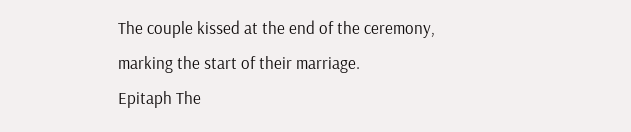The couple kissed at the end of the ceremony, marking the start of their marriage.
Epitaph The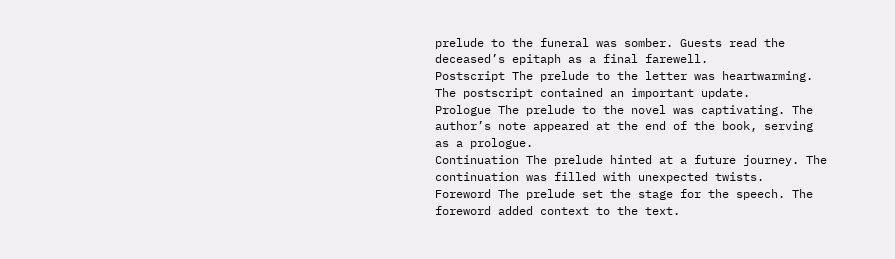prelude to the funeral was somber. Guests read the deceased’s epitaph as a final farewell.
Postscript The prelude to the letter was heartwarming. The postscript contained an important update.
Prologue The prelude to the novel was captivating. The author’s note appeared at the end of the book, serving as a prologue.
Continuation The prelude hinted at a future journey. The continuation was filled with unexpected twists.
Foreword The prelude set the stage for the speech. The foreword added context to the text.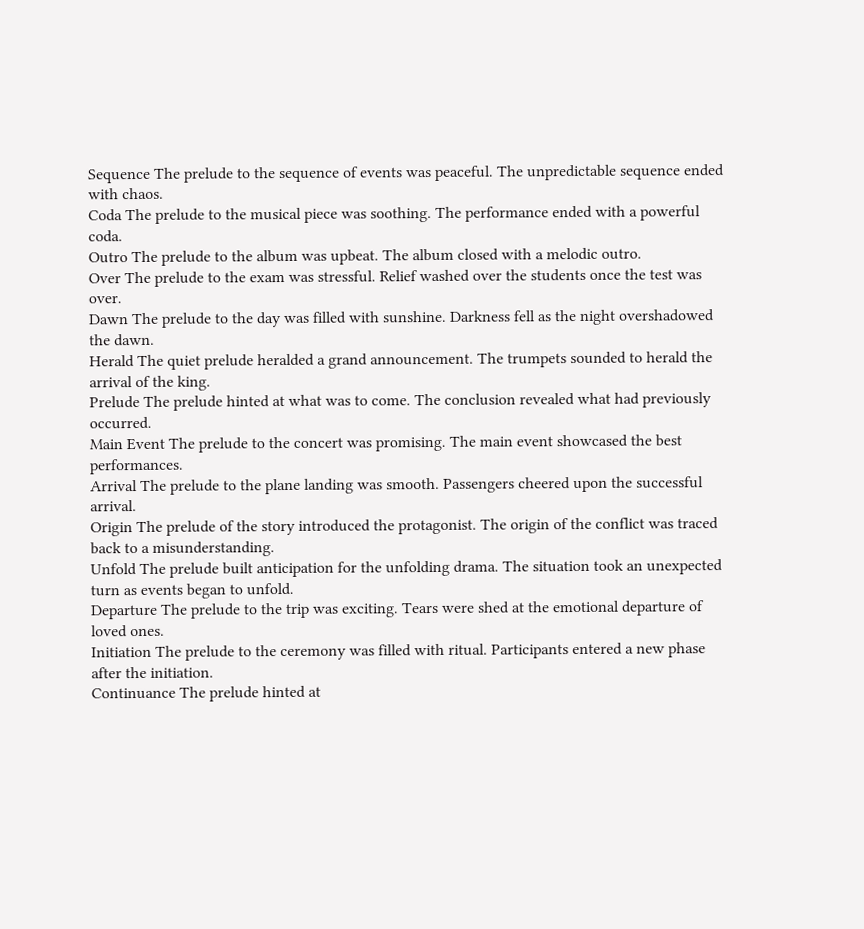Sequence The prelude to the sequence of events was peaceful. The unpredictable sequence ended with chaos.
Coda The prelude to the musical piece was soothing. The performance ended with a powerful coda.
Outro The prelude to the album was upbeat. The album closed with a melodic outro.
Over The prelude to the exam was stressful. Relief washed over the students once the test was over.
Dawn The prelude to the day was filled with sunshine. Darkness fell as the night overshadowed the dawn.
Herald The quiet prelude heralded a grand announcement. The trumpets sounded to herald the arrival of the king.
Prelude The prelude hinted at what was to come. The conclusion revealed what had previously occurred.
Main Event The prelude to the concert was promising. The main event showcased the best performances.
Arrival The prelude to the plane landing was smooth. Passengers cheered upon the successful arrival.
Origin The prelude of the story introduced the protagonist. The origin of the conflict was traced back to a misunderstanding.
Unfold The prelude built anticipation for the unfolding drama. The situation took an unexpected turn as events began to unfold.
Departure The prelude to the trip was exciting. Tears were shed at the emotional departure of loved ones.
Initiation The prelude to the ceremony was filled with ritual. Participants entered a new phase after the initiation.
Continuance The prelude hinted at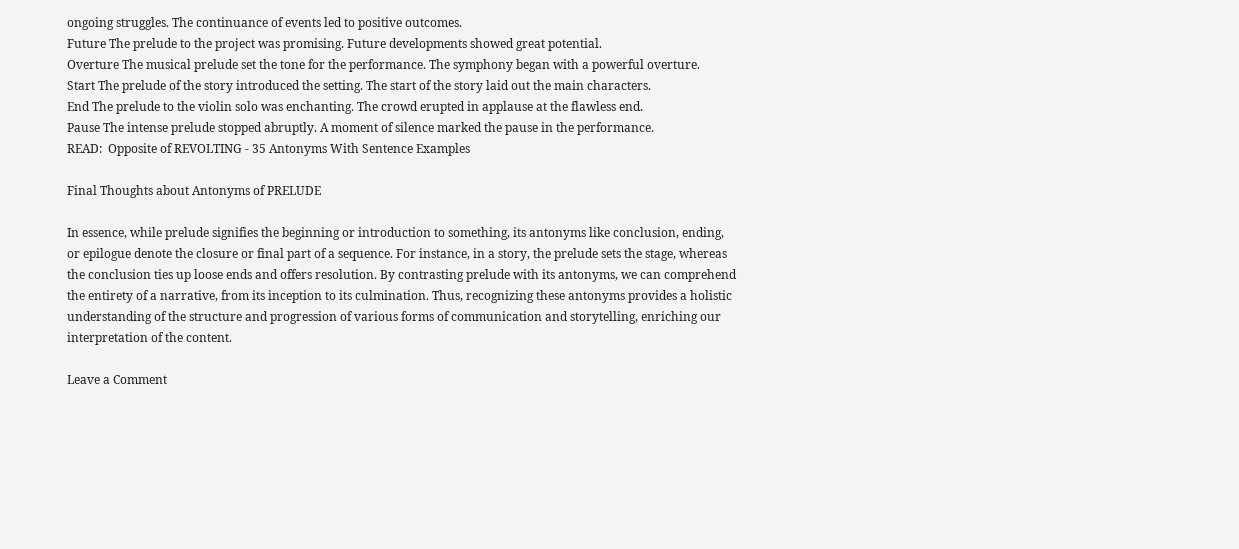ongoing struggles. The continuance of events led to positive outcomes.
Future The prelude to the project was promising. Future developments showed great potential.
Overture The musical prelude set the tone for the performance. The symphony began with a powerful overture.
Start The prelude of the story introduced the setting. The start of the story laid out the main characters.
End The prelude to the violin solo was enchanting. The crowd erupted in applause at the flawless end.
Pause The intense prelude stopped abruptly. A moment of silence marked the pause in the performance.
READ:  Opposite of REVOLTING - 35 Antonyms With Sentence Examples

Final Thoughts about Antonyms of PRELUDE

In essence, while prelude signifies the beginning or introduction to something, its antonyms like conclusion, ending, or epilogue denote the closure or final part of a sequence. For instance, in a story, the prelude sets the stage, whereas the conclusion ties up loose ends and offers resolution. By contrasting prelude with its antonyms, we can comprehend the entirety of a narrative, from its inception to its culmination. Thus, recognizing these antonyms provides a holistic understanding of the structure and progression of various forms of communication and storytelling, enriching our interpretation of the content.

Leave a Comment